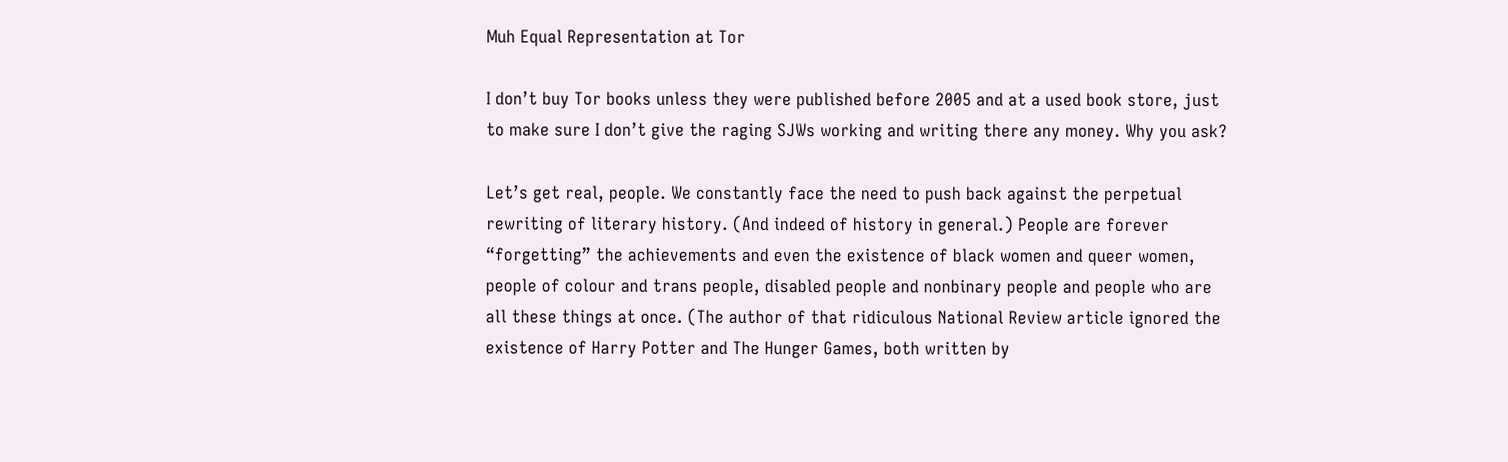Muh Equal Representation at Tor

I don’t buy Tor books unless they were published before 2005 and at a used book store, just to make sure I don’t give the raging SJWs working and writing there any money. Why you ask?

Let’s get real, people. We constantly face the need to push back against the perpetual rewriting of literary history. (And indeed of history in general.) People are forever “forgetting” the achievements and even the existence of black women and queer women, people of colour and trans people, disabled people and nonbinary people and people who are all these things at once. (The author of that ridiculous National Review article ignored the existence of Harry Potter and The Hunger Games, both written by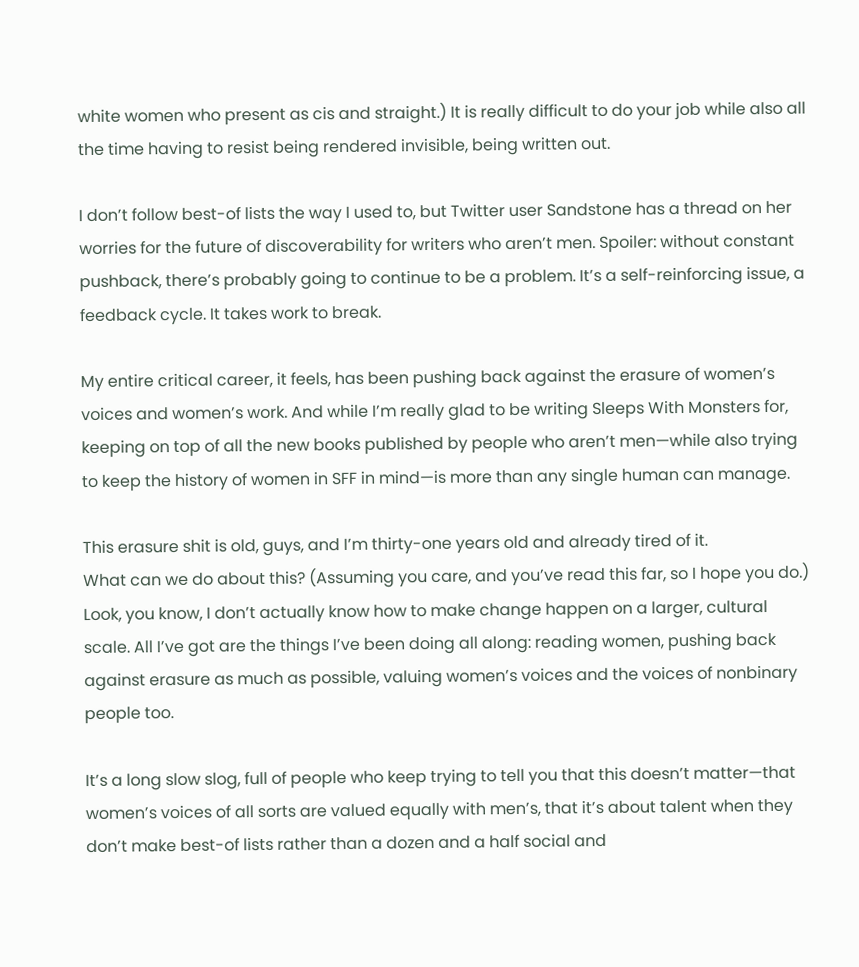white women who present as cis and straight.) It is really difficult to do your job while also all the time having to resist being rendered invisible, being written out.

I don’t follow best-of lists the way I used to, but Twitter user Sandstone has a thread on her worries for the future of discoverability for writers who aren’t men. Spoiler: without constant pushback, there’s probably going to continue to be a problem. It’s a self-reinforcing issue, a feedback cycle. It takes work to break.

My entire critical career, it feels, has been pushing back against the erasure of women’s voices and women’s work. And while I’m really glad to be writing Sleeps With Monsters for, keeping on top of all the new books published by people who aren’t men—while also trying to keep the history of women in SFF in mind—is more than any single human can manage.

This erasure shit is old, guys, and I’m thirty-one years old and already tired of it.
What can we do about this? (Assuming you care, and you’ve read this far, so I hope you do.) Look, you know, I don’t actually know how to make change happen on a larger, cultural scale. All I’ve got are the things I’ve been doing all along: reading women, pushing back against erasure as much as possible, valuing women’s voices and the voices of nonbinary people too.

It’s a long slow slog, full of people who keep trying to tell you that this doesn’t matter—that women’s voices of all sorts are valued equally with men’s, that it’s about talent when they don’t make best-of lists rather than a dozen and a half social and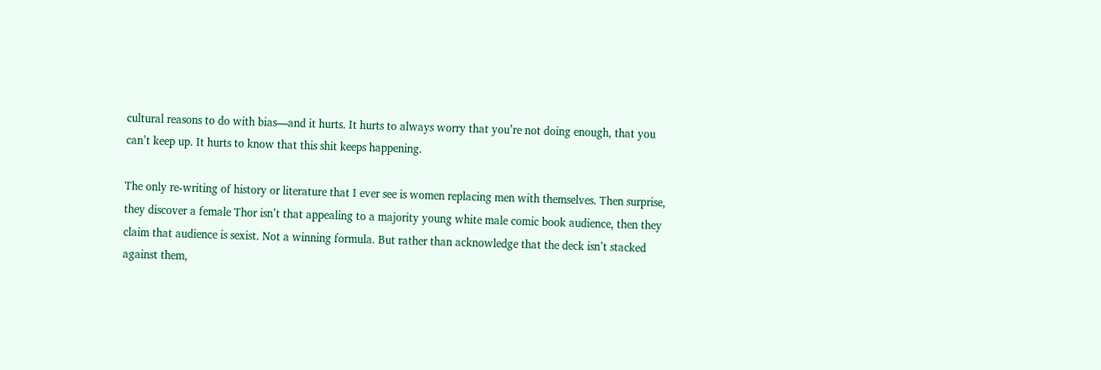cultural reasons to do with bias—and it hurts. It hurts to always worry that you’re not doing enough, that you can’t keep up. It hurts to know that this shit keeps happening.

The only re-writing of history or literature that I ever see is women replacing men with themselves. Then surprise, they discover a female Thor isn’t that appealing to a majority young white male comic book audience, then they claim that audience is sexist. Not a winning formula. But rather than acknowledge that the deck isn’t stacked against them,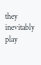they inevitably play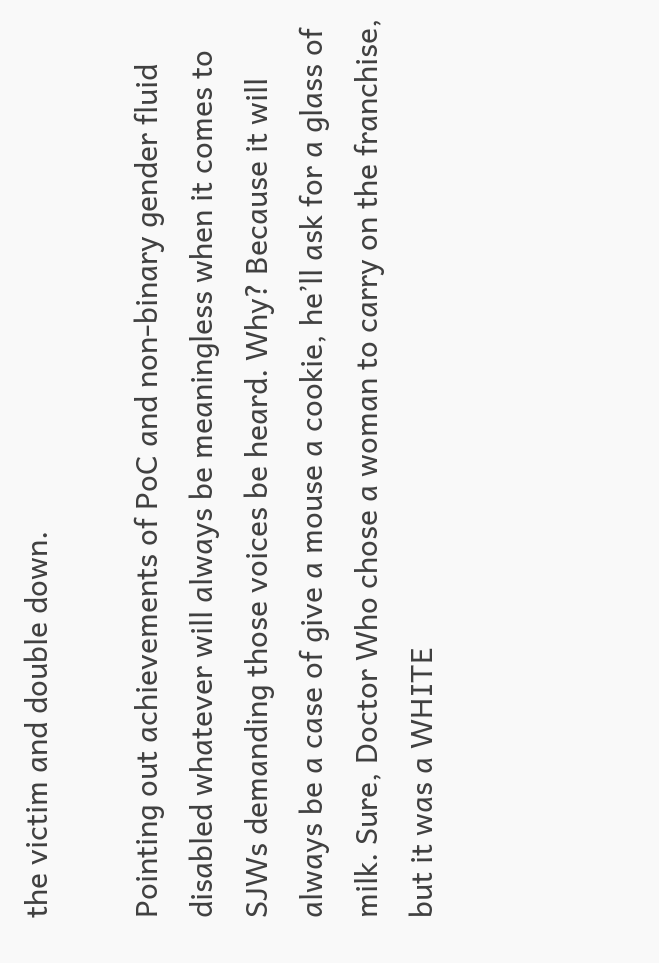the victim and double down.

Pointing out achievements of PoC and non-binary gender fluid disabled whatever will always be meaningless when it comes to SJWs demanding those voices be heard. Why? Because it will always be a case of give a mouse a cookie, he’ll ask for a glass of milk. Sure, Doctor Who chose a woman to carry on the franchise, but it was a WHITE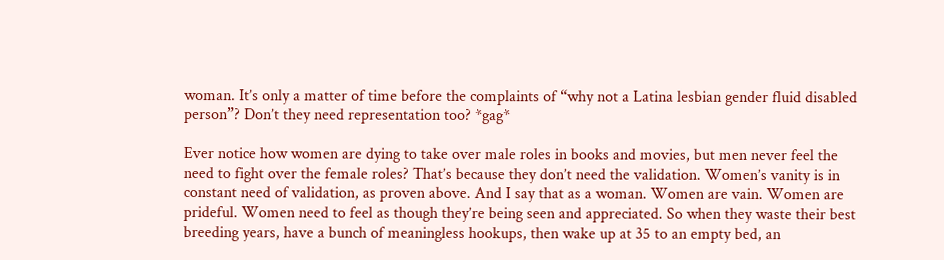woman. It’s only a matter of time before the complaints of “why not a Latina lesbian gender fluid disabled person”? Don’t they need representation too? *gag*

Ever notice how women are dying to take over male roles in books and movies, but men never feel the need to fight over the female roles? That’s because they don’t need the validation. Women’s vanity is in constant need of validation, as proven above. And I say that as a woman. Women are vain. Women are prideful. Women need to feel as though they’re being seen and appreciated. So when they waste their best breeding years, have a bunch of meaningless hookups, then wake up at 35 to an empty bed, an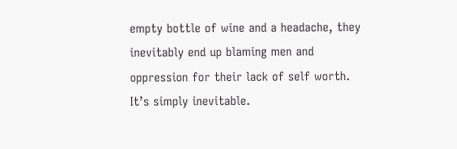empty bottle of wine and a headache, they inevitably end up blaming men and oppression for their lack of self worth. It’s simply inevitable.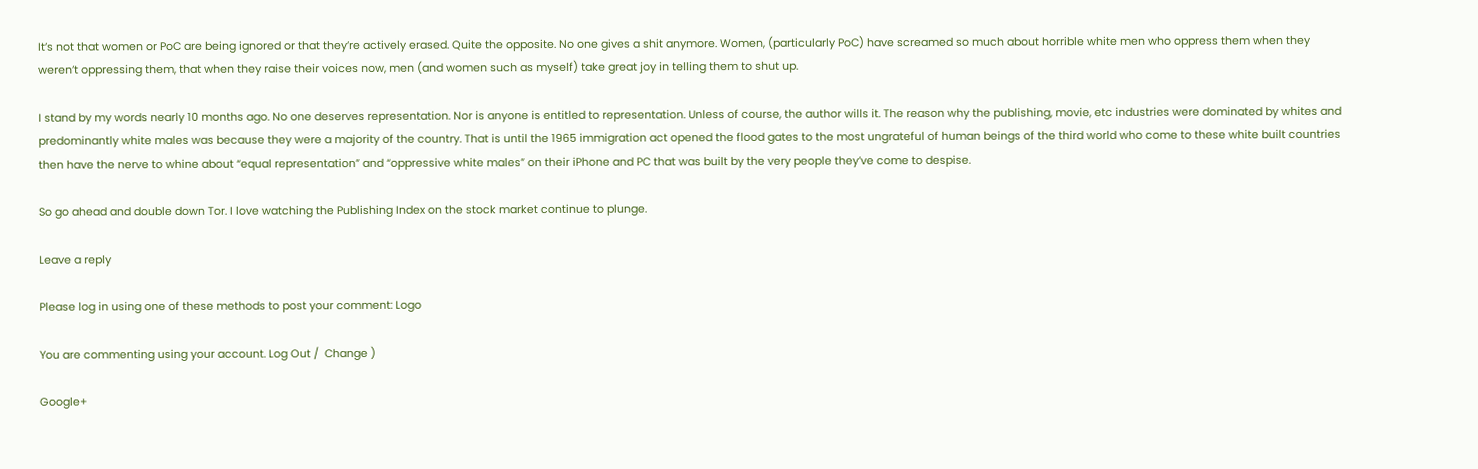It’s not that women or PoC are being ignored or that they’re actively erased. Quite the opposite. No one gives a shit anymore. Women, (particularly PoC) have screamed so much about horrible white men who oppress them when they weren’t oppressing them, that when they raise their voices now, men (and women such as myself) take great joy in telling them to shut up.

I stand by my words nearly 10 months ago. No one deserves representation. Nor is anyone is entitled to representation. Unless of course, the author wills it. The reason why the publishing, movie, etc industries were dominated by whites and predominantly white males was because they were a majority of the country. That is until the 1965 immigration act opened the flood gates to the most ungrateful of human beings of the third world who come to these white built countries then have the nerve to whine about “equal representation” and “oppressive white males” on their iPhone and PC that was built by the very people they’ve come to despise.

So go ahead and double down Tor. I love watching the Publishing Index on the stock market continue to plunge.

Leave a reply

Please log in using one of these methods to post your comment: Logo

You are commenting using your account. Log Out /  Change )

Google+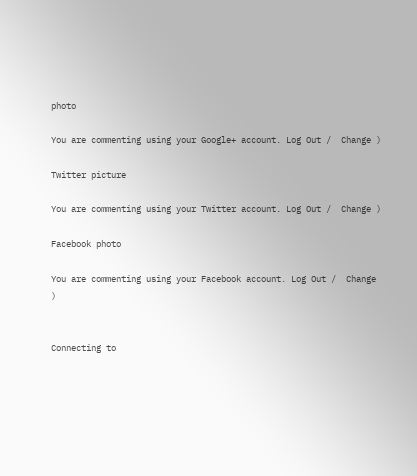photo

You are commenting using your Google+ account. Log Out /  Change )

Twitter picture

You are commenting using your Twitter account. Log Out /  Change )

Facebook photo

You are commenting using your Facebook account. Log Out /  Change )


Connecting to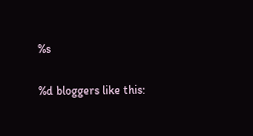%s

%d bloggers like this: